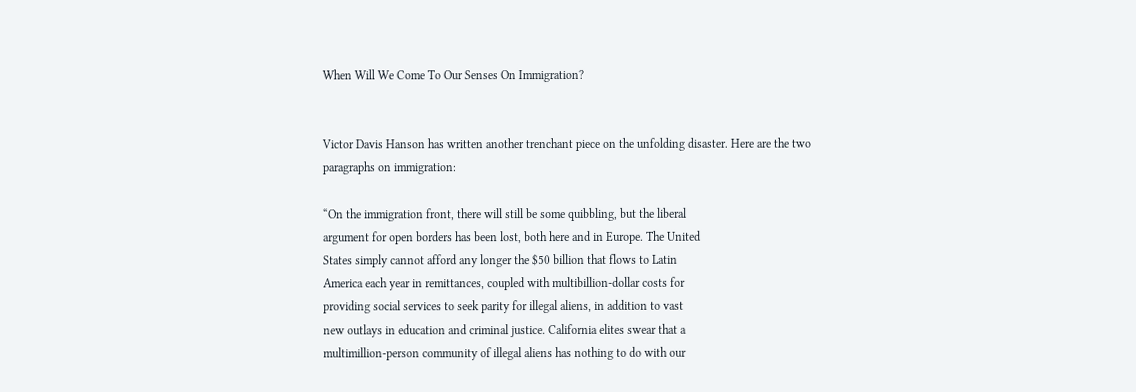When Will We Come To Our Senses On Immigration?


Victor Davis Hanson has written another trenchant piece on the unfolding disaster. Here are the two paragraphs on immigration:

“On the immigration front, there will still be some quibbling, but the liberal
argument for open borders has been lost, both here and in Europe. The United
States simply cannot afford any longer the $50 billion that flows to Latin
America each year in remittances, coupled with multibillion-dollar costs for
providing social services to seek parity for illegal aliens, in addition to vast
new outlays in education and criminal justice. California elites swear that a
multimillion-person community of illegal aliens has nothing to do with our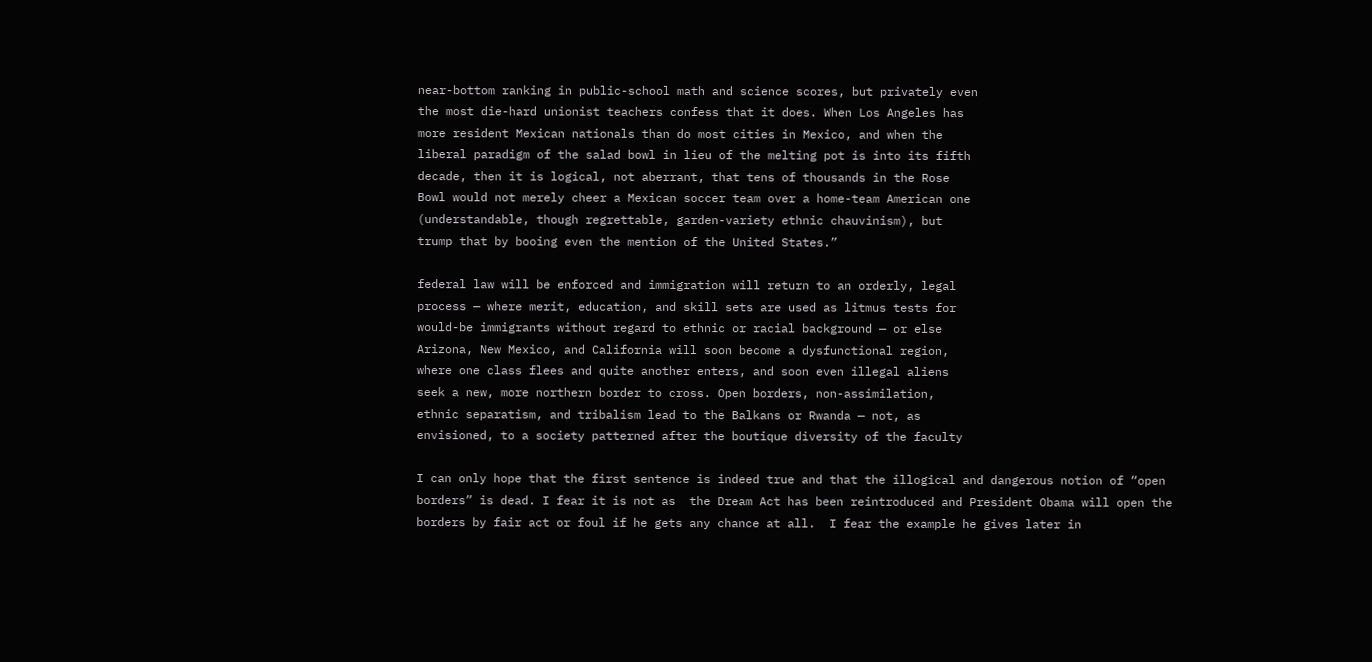near-bottom ranking in public-school math and science scores, but privately even
the most die-hard unionist teachers confess that it does. When Los Angeles has
more resident Mexican nationals than do most cities in Mexico, and when the
liberal paradigm of the salad bowl in lieu of the melting pot is into its fifth
decade, then it is logical, not aberrant, that tens of thousands in the Rose
Bowl would not merely cheer a Mexican soccer team over a home-team American one
(understandable, though regrettable, garden-variety ethnic chauvinism), but
trump that by booing even the mention of the United States.”

federal law will be enforced and immigration will return to an orderly, legal
process — where merit, education, and skill sets are used as litmus tests for
would-be immigrants without regard to ethnic or racial background — or else
Arizona, New Mexico, and California will soon become a dysfunctional region,
where one class flees and quite another enters, and soon even illegal aliens
seek a new, more northern border to cross. Open borders, non-assimilation,
ethnic separatism, and tribalism lead to the Balkans or Rwanda — not, as
envisioned, to a society patterned after the boutique diversity of the faculty

I can only hope that the first sentence is indeed true and that the illogical and dangerous notion of “open borders” is dead. I fear it is not as  the Dream Act has been reintroduced and President Obama will open the borders by fair act or foul if he gets any chance at all.  I fear the example he gives later in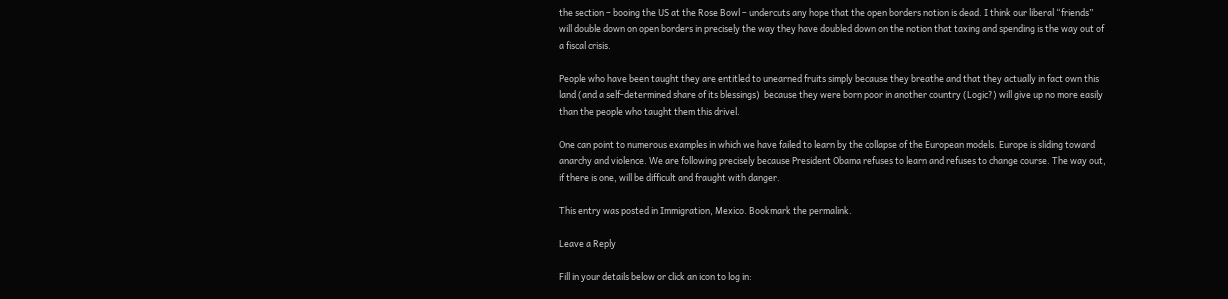the section – booing the US at the Rose Bowl – undercuts any hope that the open borders notion is dead. I think our liberal “friends” will double down on open borders in precisely the way they have doubled down on the notion that taxing and spending is the way out of a fiscal crisis.

People who have been taught they are entitled to unearned fruits simply because they breathe and that they actually in fact own this land (and a self-determined share of its blessings)  because they were born poor in another country (Logic?) will give up no more easily than the people who taught them this drivel.

One can point to numerous examples in which we have failed to learn by the collapse of the European models. Europe is sliding toward anarchy and violence. We are following precisely because President Obama refuses to learn and refuses to change course. The way out, if there is one, will be difficult and fraught with danger.

This entry was posted in Immigration, Mexico. Bookmark the permalink.

Leave a Reply

Fill in your details below or click an icon to log in: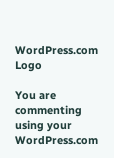WordPress.com Logo

You are commenting using your WordPress.com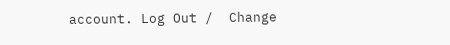account. Log Out /  Change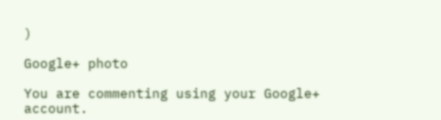)

Google+ photo

You are commenting using your Google+ account.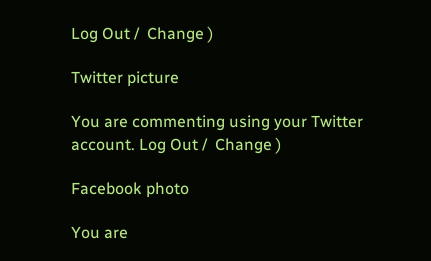Log Out /  Change )

Twitter picture

You are commenting using your Twitter account. Log Out /  Change )

Facebook photo

You are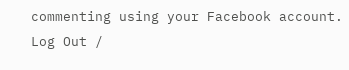commenting using your Facebook account. Log Out /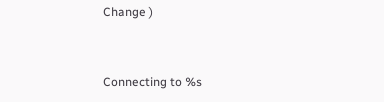Change )


Connecting to %s